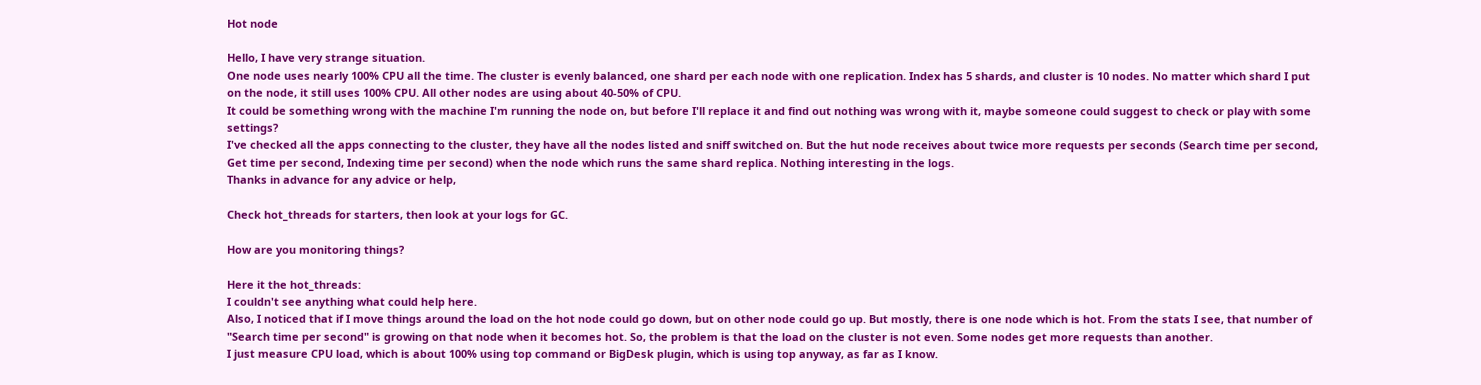Hot node

Hello, I have very strange situation.
One node uses nearly 100% CPU all the time. The cluster is evenly balanced, one shard per each node with one replication. Index has 5 shards, and cluster is 10 nodes. No matter which shard I put on the node, it still uses 100% CPU. All other nodes are using about 40-50% of CPU.
It could be something wrong with the machine I'm running the node on, but before I'll replace it and find out nothing was wrong with it, maybe someone could suggest to check or play with some settings?
I've checked all the apps connecting to the cluster, they have all the nodes listed and sniff switched on. But the hut node receives about twice more requests per seconds (Search time per second, Get time per second, Indexing time per second) when the node which runs the same shard replica. Nothing interesting in the logs.
Thanks in advance for any advice or help,

Check hot_threads for starters, then look at your logs for GC.

How are you monitoring things?

Here it the hot_threads:
I couldn't see anything what could help here.
Also, I noticed that if I move things around the load on the hot node could go down, but on other node could go up. But mostly, there is one node which is hot. From the stats I see, that number of "Search time per second" is growing on that node when it becomes hot. So, the problem is that the load on the cluster is not even. Some nodes get more requests than another.
I just measure CPU load, which is about 100% using top command or BigDesk plugin, which is using top anyway, as far as I know.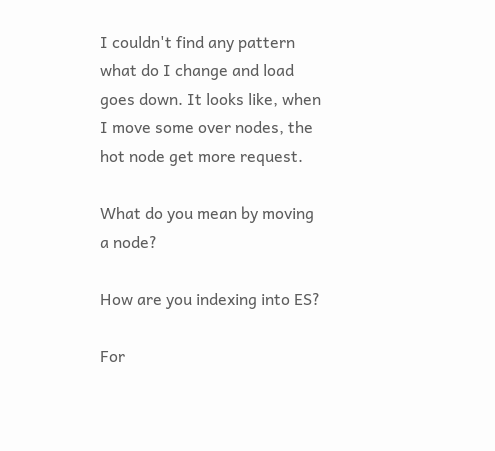I couldn't find any pattern what do I change and load goes down. It looks like, when I move some over nodes, the hot node get more request.

What do you mean by moving a node?

How are you indexing into ES?

For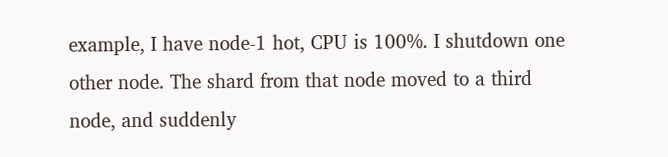example, I have node-1 hot, CPU is 100%. I shutdown one other node. The shard from that node moved to a third node, and suddenly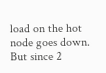load on the hot node goes down. But since 2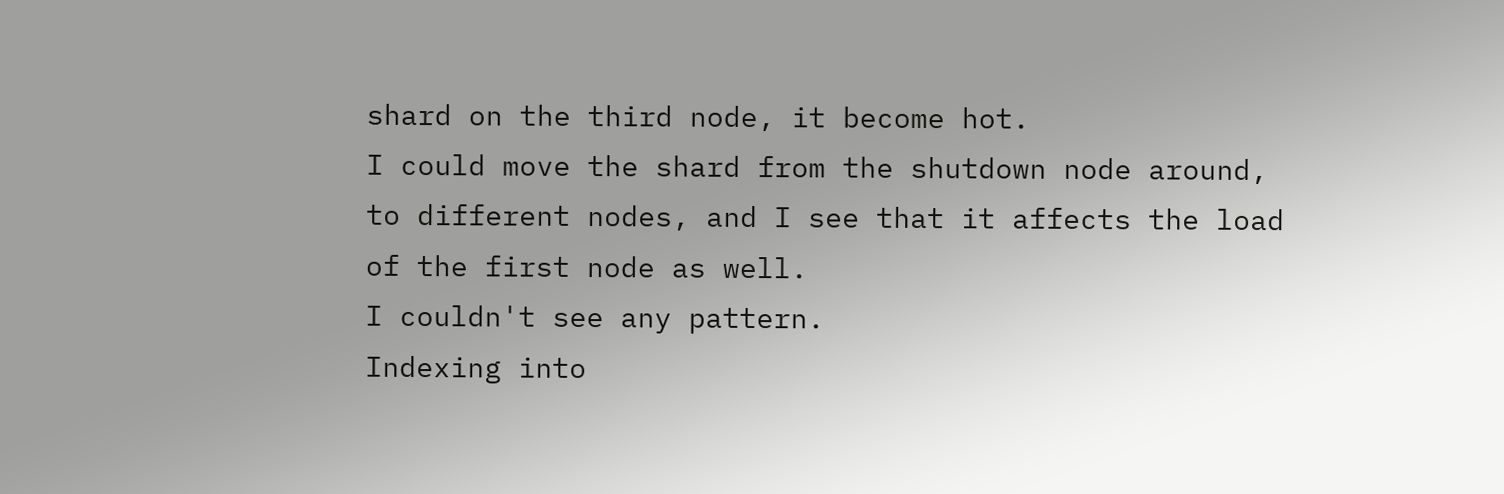shard on the third node, it become hot.
I could move the shard from the shutdown node around, to different nodes, and I see that it affects the load of the first node as well.
I couldn't see any pattern.
Indexing into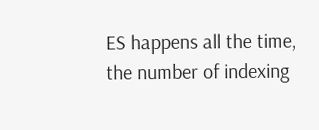ES happens all the time, the number of indexing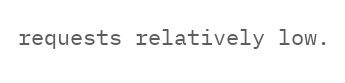requests relatively low.